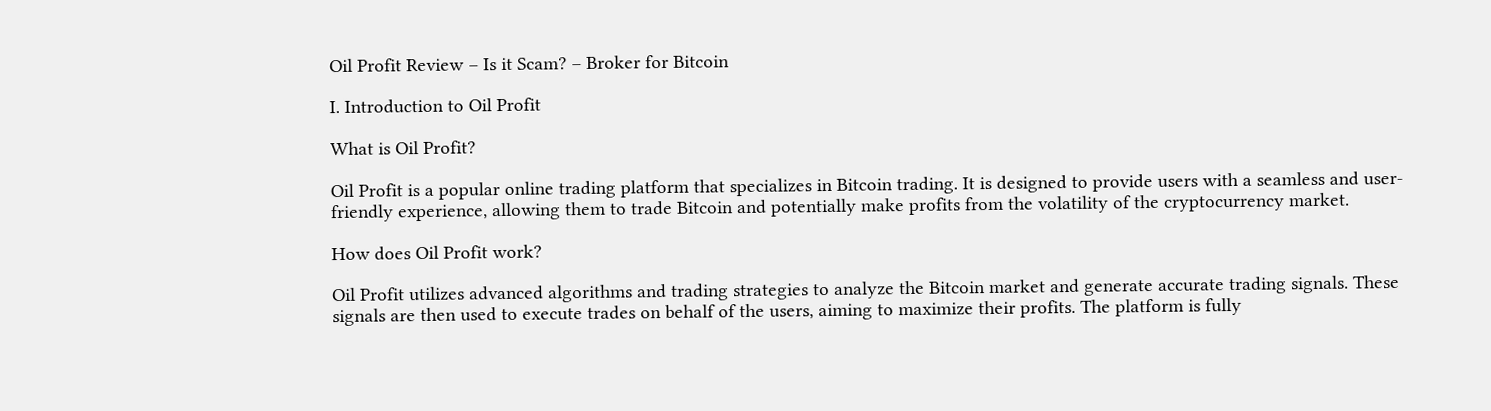Oil Profit Review – Is it Scam? – Broker for Bitcoin

I. Introduction to Oil Profit

What is Oil Profit?

Oil Profit is a popular online trading platform that specializes in Bitcoin trading. It is designed to provide users with a seamless and user-friendly experience, allowing them to trade Bitcoin and potentially make profits from the volatility of the cryptocurrency market.

How does Oil Profit work?

Oil Profit utilizes advanced algorithms and trading strategies to analyze the Bitcoin market and generate accurate trading signals. These signals are then used to execute trades on behalf of the users, aiming to maximize their profits. The platform is fully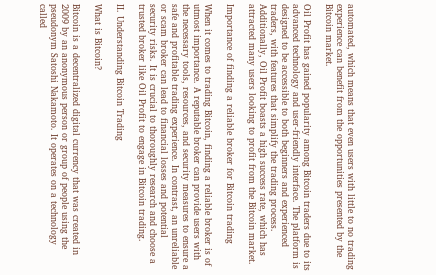automated, which means that even users with little to no trading experience can benefit from the opportunities presented by the Bitcoin market.

Oil Profit has gained popularity among Bitcoin traders due to its advanced technology and user-friendly interface. The platform is designed to be accessible to both beginners and experienced traders, with features that simplify the trading process. Additionally, Oil Profit boasts a high success rate, which has attracted many users looking to profit from the Bitcoin market.

Importance of finding a reliable broker for Bitcoin trading

When it comes to trading Bitcoin, finding a reliable broker is of utmost importance. A reputable broker can provide users with the necessary tools, resources, and security measures to ensure a safe and profitable trading experience. In contrast, an unreliable or scam broker can lead to financial losses and potential security risks. It is crucial to thoroughly research and choose a trusted broker like Oil Profit to engage in Bitcoin trading.

II. Understanding Bitcoin Trading

What is Bitcoin?

Bitcoin is a decentralized digital currency that was created in 2009 by an anonymous person or group of people using the pseudonym Satoshi Nakamoto. It operates on a technology called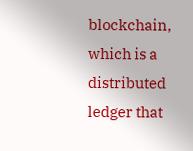blockchain, which is a distributed ledger that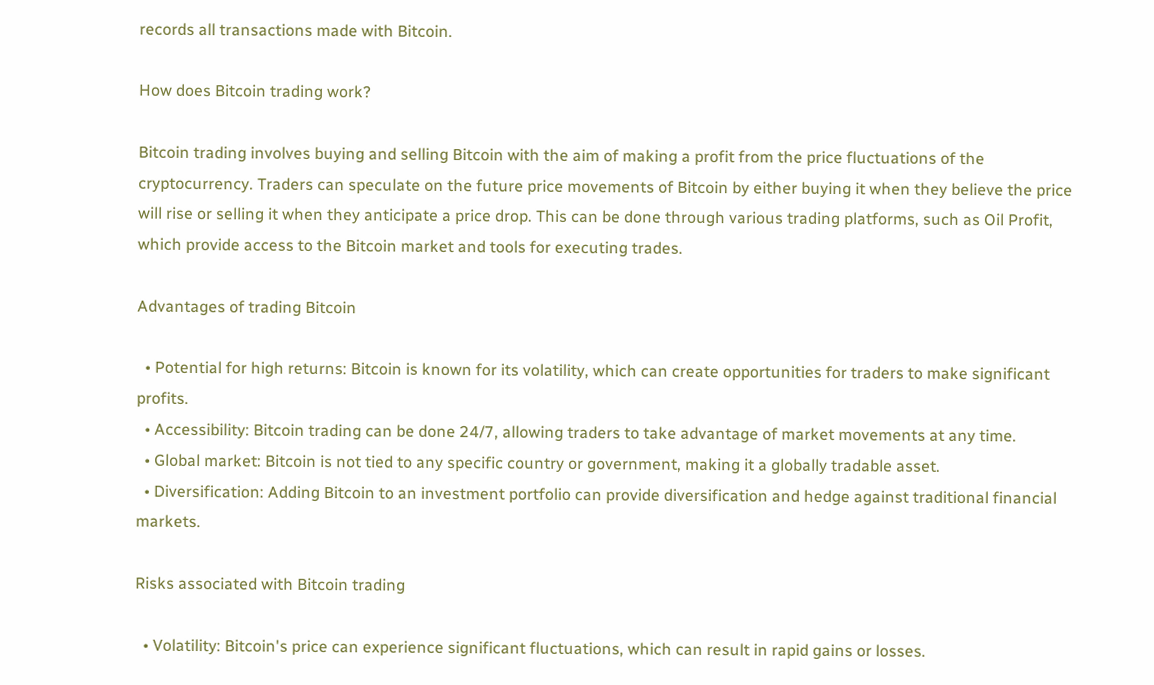records all transactions made with Bitcoin.

How does Bitcoin trading work?

Bitcoin trading involves buying and selling Bitcoin with the aim of making a profit from the price fluctuations of the cryptocurrency. Traders can speculate on the future price movements of Bitcoin by either buying it when they believe the price will rise or selling it when they anticipate a price drop. This can be done through various trading platforms, such as Oil Profit, which provide access to the Bitcoin market and tools for executing trades.

Advantages of trading Bitcoin

  • Potential for high returns: Bitcoin is known for its volatility, which can create opportunities for traders to make significant profits.
  • Accessibility: Bitcoin trading can be done 24/7, allowing traders to take advantage of market movements at any time.
  • Global market: Bitcoin is not tied to any specific country or government, making it a globally tradable asset.
  • Diversification: Adding Bitcoin to an investment portfolio can provide diversification and hedge against traditional financial markets.

Risks associated with Bitcoin trading

  • Volatility: Bitcoin's price can experience significant fluctuations, which can result in rapid gains or losses.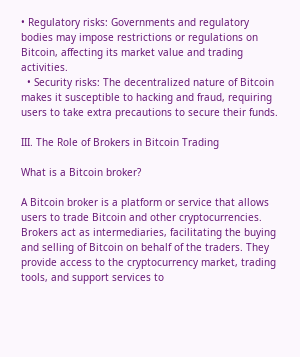• Regulatory risks: Governments and regulatory bodies may impose restrictions or regulations on Bitcoin, affecting its market value and trading activities.
  • Security risks: The decentralized nature of Bitcoin makes it susceptible to hacking and fraud, requiring users to take extra precautions to secure their funds.

III. The Role of Brokers in Bitcoin Trading

What is a Bitcoin broker?

A Bitcoin broker is a platform or service that allows users to trade Bitcoin and other cryptocurrencies. Brokers act as intermediaries, facilitating the buying and selling of Bitcoin on behalf of the traders. They provide access to the cryptocurrency market, trading tools, and support services to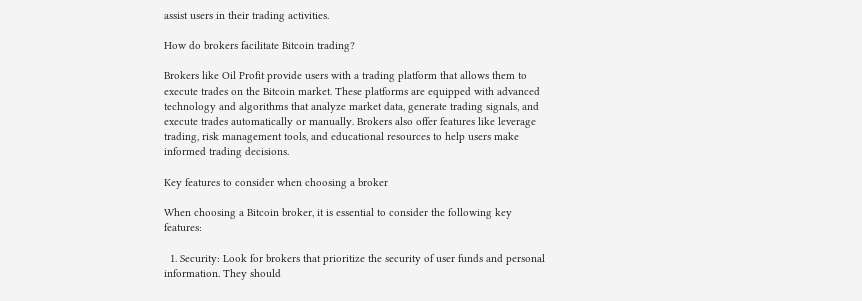assist users in their trading activities.

How do brokers facilitate Bitcoin trading?

Brokers like Oil Profit provide users with a trading platform that allows them to execute trades on the Bitcoin market. These platforms are equipped with advanced technology and algorithms that analyze market data, generate trading signals, and execute trades automatically or manually. Brokers also offer features like leverage trading, risk management tools, and educational resources to help users make informed trading decisions.

Key features to consider when choosing a broker

When choosing a Bitcoin broker, it is essential to consider the following key features:

  1. Security: Look for brokers that prioritize the security of user funds and personal information. They should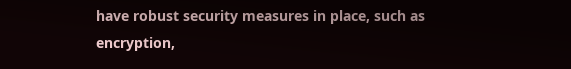have robust security measures in place, such as encryption,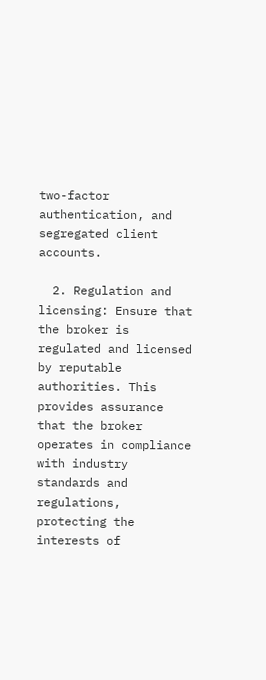two-factor authentication, and segregated client accounts.

  2. Regulation and licensing: Ensure that the broker is regulated and licensed by reputable authorities. This provides assurance that the broker operates in compliance with industry standards and regulations, protecting the interests of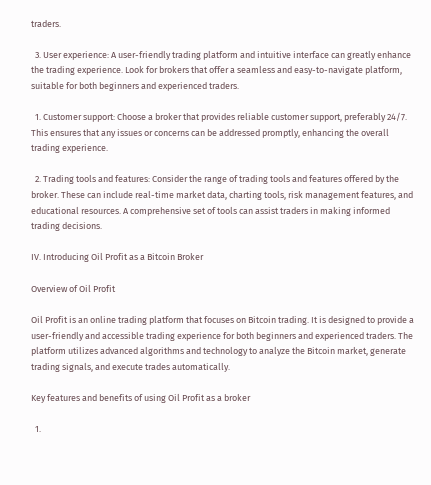traders.

  3. User experience: A user-friendly trading platform and intuitive interface can greatly enhance the trading experience. Look for brokers that offer a seamless and easy-to-navigate platform, suitable for both beginners and experienced traders.

  1. Customer support: Choose a broker that provides reliable customer support, preferably 24/7. This ensures that any issues or concerns can be addressed promptly, enhancing the overall trading experience.

  2. Trading tools and features: Consider the range of trading tools and features offered by the broker. These can include real-time market data, charting tools, risk management features, and educational resources. A comprehensive set of tools can assist traders in making informed trading decisions.

IV. Introducing Oil Profit as a Bitcoin Broker

Overview of Oil Profit

Oil Profit is an online trading platform that focuses on Bitcoin trading. It is designed to provide a user-friendly and accessible trading experience for both beginners and experienced traders. The platform utilizes advanced algorithms and technology to analyze the Bitcoin market, generate trading signals, and execute trades automatically.

Key features and benefits of using Oil Profit as a broker

  1.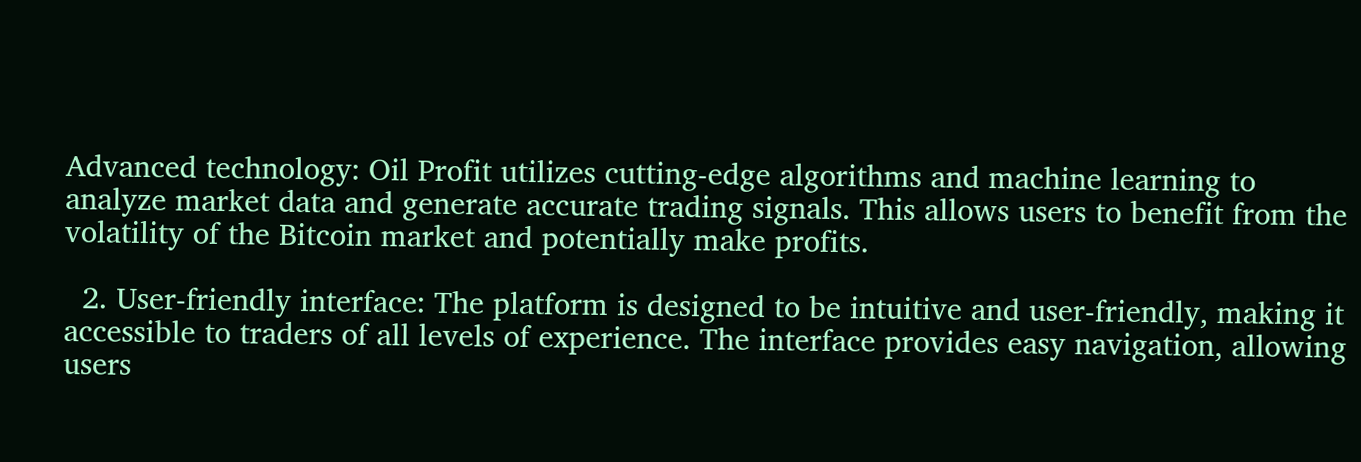Advanced technology: Oil Profit utilizes cutting-edge algorithms and machine learning to analyze market data and generate accurate trading signals. This allows users to benefit from the volatility of the Bitcoin market and potentially make profits.

  2. User-friendly interface: The platform is designed to be intuitive and user-friendly, making it accessible to traders of all levels of experience. The interface provides easy navigation, allowing users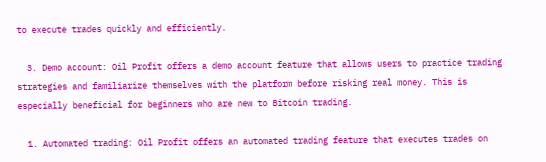to execute trades quickly and efficiently.

  3. Demo account: Oil Profit offers a demo account feature that allows users to practice trading strategies and familiarize themselves with the platform before risking real money. This is especially beneficial for beginners who are new to Bitcoin trading.

  1. Automated trading: Oil Profit offers an automated trading feature that executes trades on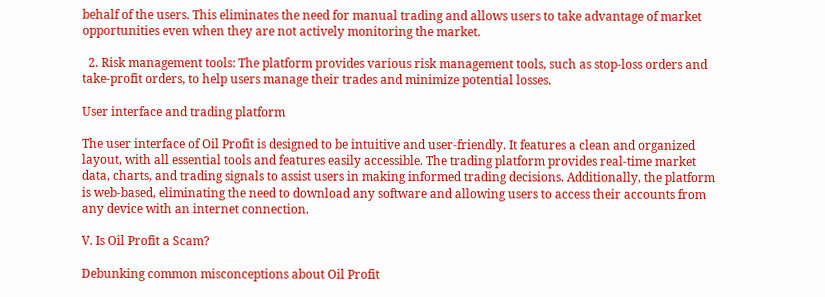behalf of the users. This eliminates the need for manual trading and allows users to take advantage of market opportunities even when they are not actively monitoring the market.

  2. Risk management tools: The platform provides various risk management tools, such as stop-loss orders and take-profit orders, to help users manage their trades and minimize potential losses.

User interface and trading platform

The user interface of Oil Profit is designed to be intuitive and user-friendly. It features a clean and organized layout, with all essential tools and features easily accessible. The trading platform provides real-time market data, charts, and trading signals to assist users in making informed trading decisions. Additionally, the platform is web-based, eliminating the need to download any software and allowing users to access their accounts from any device with an internet connection.

V. Is Oil Profit a Scam?

Debunking common misconceptions about Oil Profit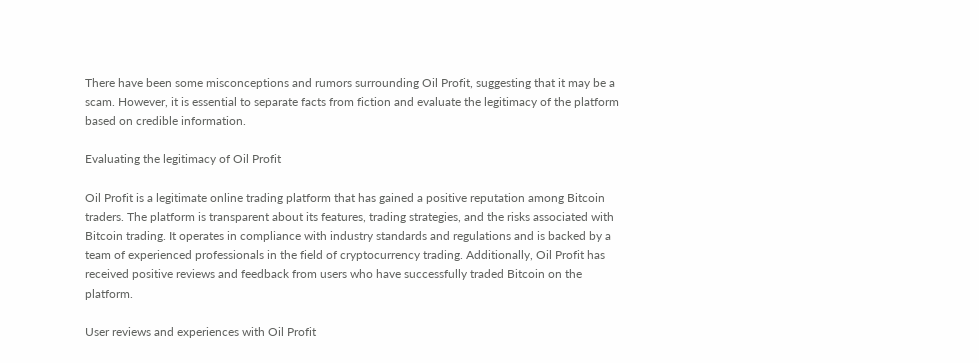There have been some misconceptions and rumors surrounding Oil Profit, suggesting that it may be a scam. However, it is essential to separate facts from fiction and evaluate the legitimacy of the platform based on credible information.

Evaluating the legitimacy of Oil Profit

Oil Profit is a legitimate online trading platform that has gained a positive reputation among Bitcoin traders. The platform is transparent about its features, trading strategies, and the risks associated with Bitcoin trading. It operates in compliance with industry standards and regulations and is backed by a team of experienced professionals in the field of cryptocurrency trading. Additionally, Oil Profit has received positive reviews and feedback from users who have successfully traded Bitcoin on the platform.

User reviews and experiences with Oil Profit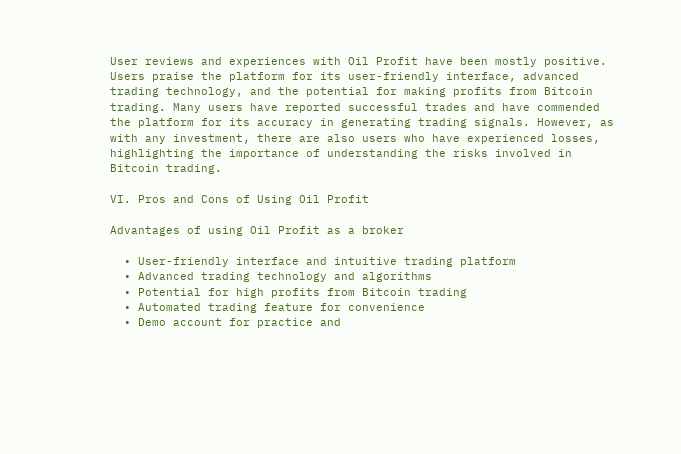User reviews and experiences with Oil Profit have been mostly positive. Users praise the platform for its user-friendly interface, advanced trading technology, and the potential for making profits from Bitcoin trading. Many users have reported successful trades and have commended the platform for its accuracy in generating trading signals. However, as with any investment, there are also users who have experienced losses, highlighting the importance of understanding the risks involved in Bitcoin trading.

VI. Pros and Cons of Using Oil Profit

Advantages of using Oil Profit as a broker

  • User-friendly interface and intuitive trading platform
  • Advanced trading technology and algorithms
  • Potential for high profits from Bitcoin trading
  • Automated trading feature for convenience
  • Demo account for practice and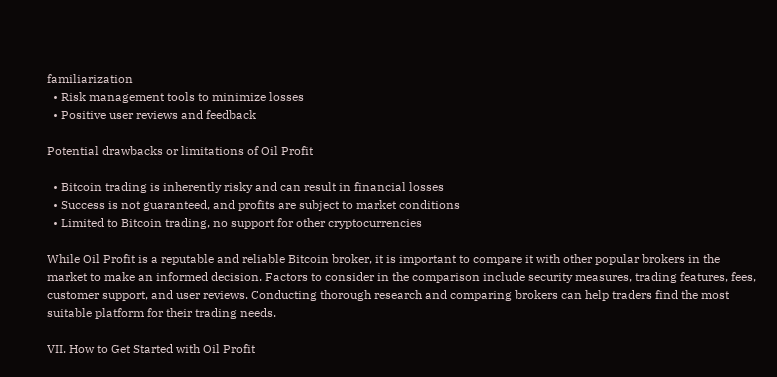familiarization
  • Risk management tools to minimize losses
  • Positive user reviews and feedback

Potential drawbacks or limitations of Oil Profit

  • Bitcoin trading is inherently risky and can result in financial losses
  • Success is not guaranteed, and profits are subject to market conditions
  • Limited to Bitcoin trading, no support for other cryptocurrencies

While Oil Profit is a reputable and reliable Bitcoin broker, it is important to compare it with other popular brokers in the market to make an informed decision. Factors to consider in the comparison include security measures, trading features, fees, customer support, and user reviews. Conducting thorough research and comparing brokers can help traders find the most suitable platform for their trading needs.

VII. How to Get Started with Oil Profit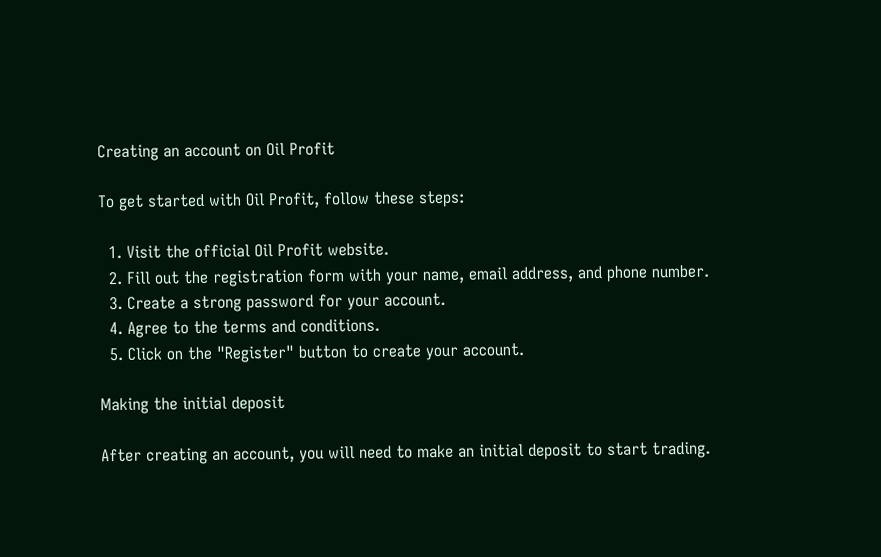Creating an account on Oil Profit

To get started with Oil Profit, follow these steps:

  1. Visit the official Oil Profit website.
  2. Fill out the registration form with your name, email address, and phone number.
  3. Create a strong password for your account.
  4. Agree to the terms and conditions.
  5. Click on the "Register" button to create your account.

Making the initial deposit

After creating an account, you will need to make an initial deposit to start trading.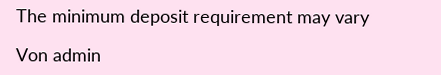The minimum deposit requirement may vary

Von admin